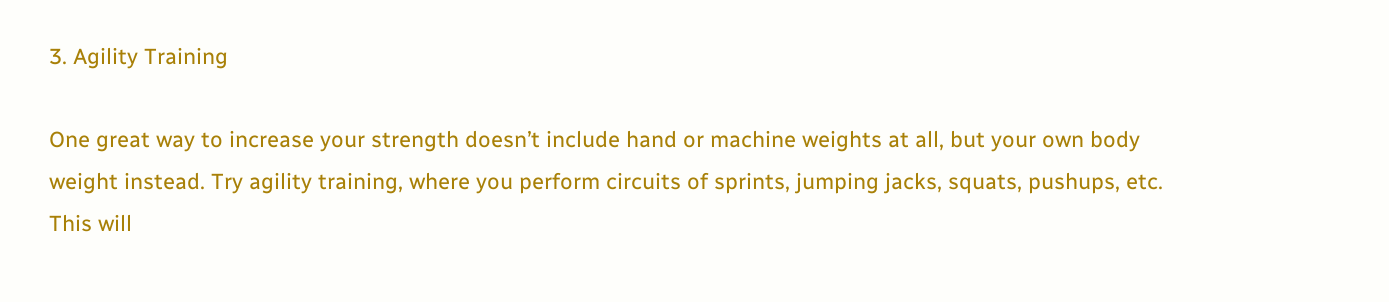3. Agility Training

One great way to increase your strength doesn’t include hand or machine weights at all, but your own body weight instead. Try agility training, where you perform circuits of sprints, jumping jacks, squats, pushups, etc. This will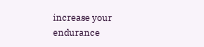increase your endurance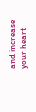and increase your heart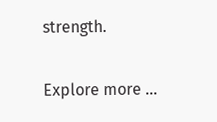strength.

Explore more ...